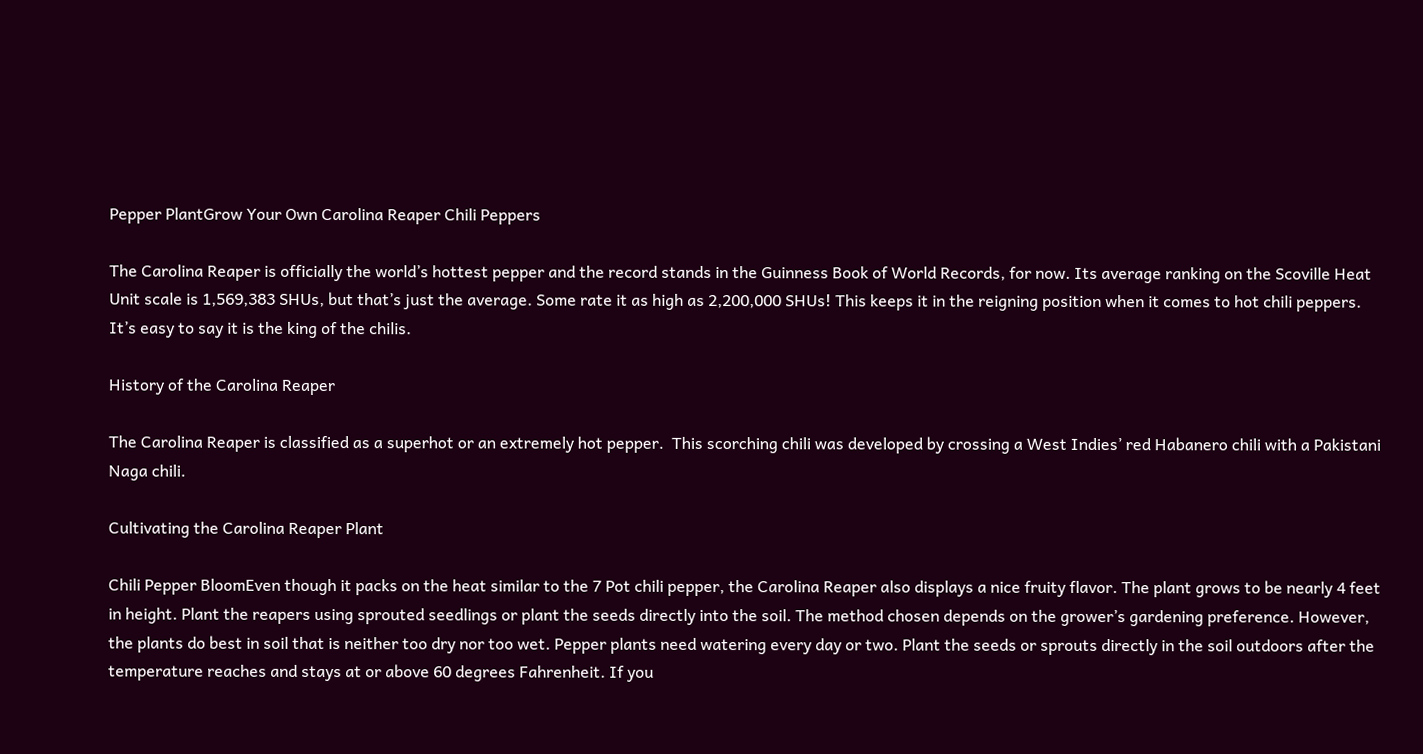Pepper PlantGrow Your Own Carolina Reaper Chili Peppers

The Carolina Reaper is officially the world’s hottest pepper and the record stands in the Guinness Book of World Records, for now. Its average ranking on the Scoville Heat Unit scale is 1,569,383 SHUs, but that’s just the average. Some rate it as high as 2,200,000 SHUs! This keeps it in the reigning position when it comes to hot chili peppers. It’s easy to say it is the king of the chilis.

History of the Carolina Reaper

The Carolina Reaper is classified as a superhot or an extremely hot pepper.  This scorching chili was developed by crossing a West Indies’ red Habanero chili with a Pakistani Naga chili.

Cultivating the Carolina Reaper Plant

Chili Pepper BloomEven though it packs on the heat similar to the 7 Pot chili pepper, the Carolina Reaper also displays a nice fruity flavor. The plant grows to be nearly 4 feet in height. Plant the reapers using sprouted seedlings or plant the seeds directly into the soil. The method chosen depends on the grower’s gardening preference. However, the plants do best in soil that is neither too dry nor too wet. Pepper plants need watering every day or two. Plant the seeds or sprouts directly in the soil outdoors after the temperature reaches and stays at or above 60 degrees Fahrenheit. If you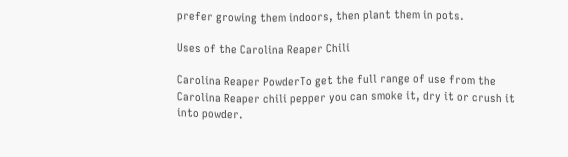prefer growing them indoors, then plant them in pots.

Uses of the Carolina Reaper Chili

Carolina Reaper PowderTo get the full range of use from the Carolina Reaper chili pepper you can smoke it, dry it or crush it into powder.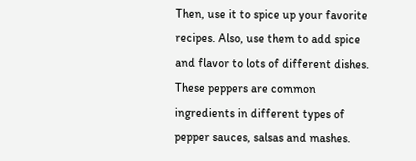Then, use it to spice up your favorite recipes. Also, use them to add spice and flavor to lots of different dishes. These peppers are common ingredients in different types of pepper sauces, salsas and mashes.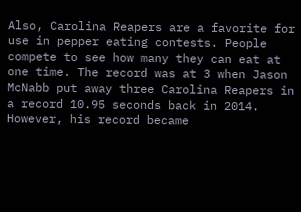Also, Carolina Reapers are a favorite for use in pepper eating contests. People compete to see how many they can eat at one time. The record was at 3 when Jason McNabb put away three Carolina Reapers in a record 10.95 seconds back in 2014. However, his record became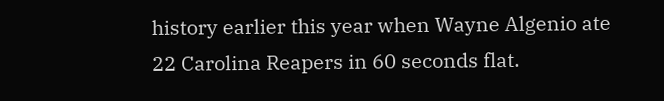history earlier this year when Wayne Algenio ate 22 Carolina Reapers in 60 seconds flat.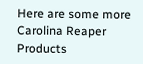Here are some more Carolina Reaper Products